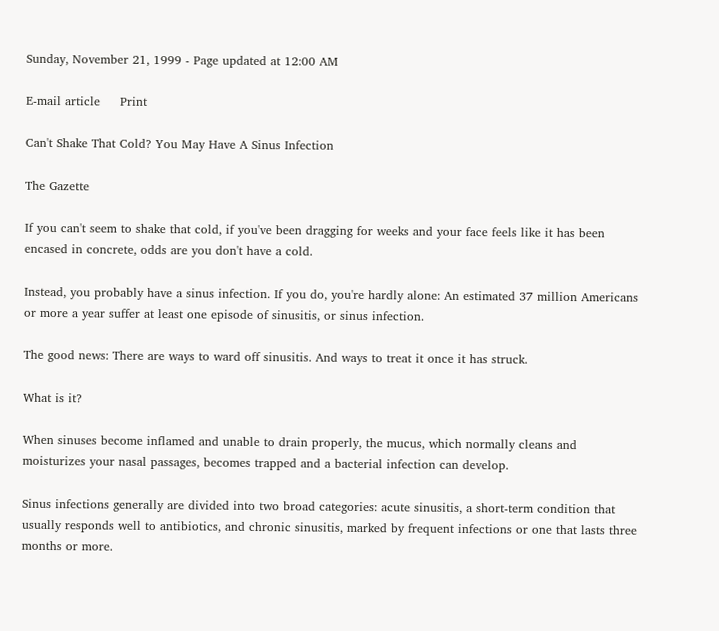Sunday, November 21, 1999 - Page updated at 12:00 AM

E-mail article     Print

Can't Shake That Cold? You May Have A Sinus Infection

The Gazette

If you can't seem to shake that cold, if you've been dragging for weeks and your face feels like it has been encased in concrete, odds are you don't have a cold.

Instead, you probably have a sinus infection. If you do, you're hardly alone: An estimated 37 million Americans or more a year suffer at least one episode of sinusitis, or sinus infection.

The good news: There are ways to ward off sinusitis. And ways to treat it once it has struck.

What is it?

When sinuses become inflamed and unable to drain properly, the mucus, which normally cleans and moisturizes your nasal passages, becomes trapped and a bacterial infection can develop.

Sinus infections generally are divided into two broad categories: acute sinusitis, a short-term condition that usually responds well to antibiotics, and chronic sinusitis, marked by frequent infections or one that lasts three months or more.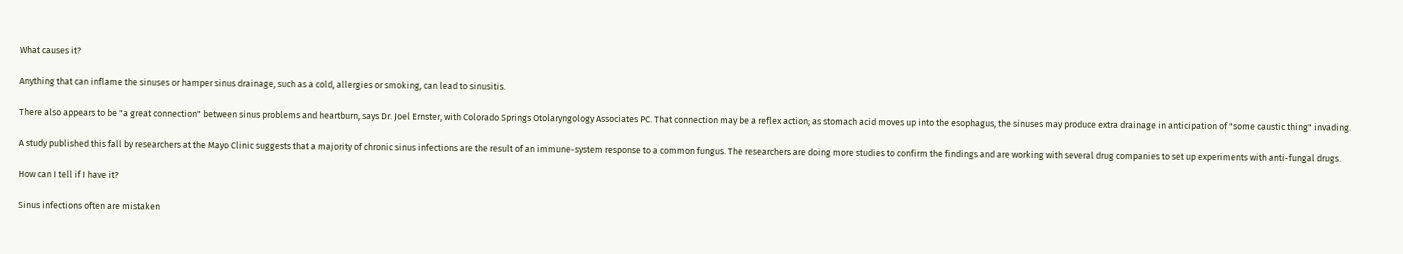What causes it?

Anything that can inflame the sinuses or hamper sinus drainage, such as a cold, allergies or smoking, can lead to sinusitis.

There also appears to be "a great connection" between sinus problems and heartburn, says Dr. Joel Ernster, with Colorado Springs Otolaryngology Associates PC. That connection may be a reflex action; as stomach acid moves up into the esophagus, the sinuses may produce extra drainage in anticipation of "some caustic thing" invading.

A study published this fall by researchers at the Mayo Clinic suggests that a majority of chronic sinus infections are the result of an immune-system response to a common fungus. The researchers are doing more studies to confirm the findings and are working with several drug companies to set up experiments with anti-fungal drugs.

How can I tell if I have it?

Sinus infections often are mistaken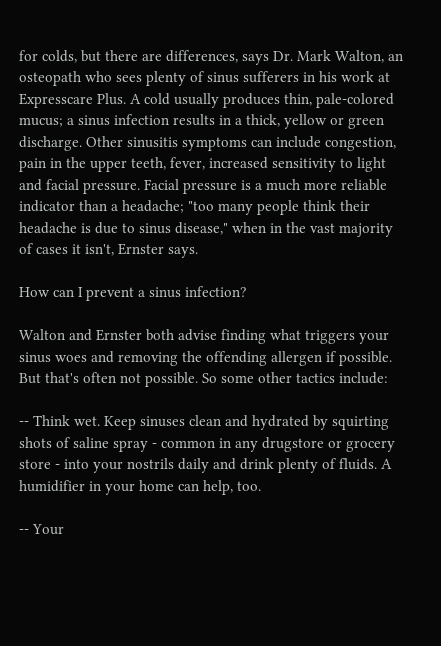for colds, but there are differences, says Dr. Mark Walton, an osteopath who sees plenty of sinus sufferers in his work at Expresscare Plus. A cold usually produces thin, pale-colored mucus; a sinus infection results in a thick, yellow or green discharge. Other sinusitis symptoms can include congestion, pain in the upper teeth, fever, increased sensitivity to light and facial pressure. Facial pressure is a much more reliable indicator than a headache; "too many people think their headache is due to sinus disease," when in the vast majority of cases it isn't, Ernster says.

How can I prevent a sinus infection?

Walton and Ernster both advise finding what triggers your sinus woes and removing the offending allergen if possible. But that's often not possible. So some other tactics include:

-- Think wet. Keep sinuses clean and hydrated by squirting shots of saline spray - common in any drugstore or grocery store - into your nostrils daily and drink plenty of fluids. A humidifier in your home can help, too.

-- Your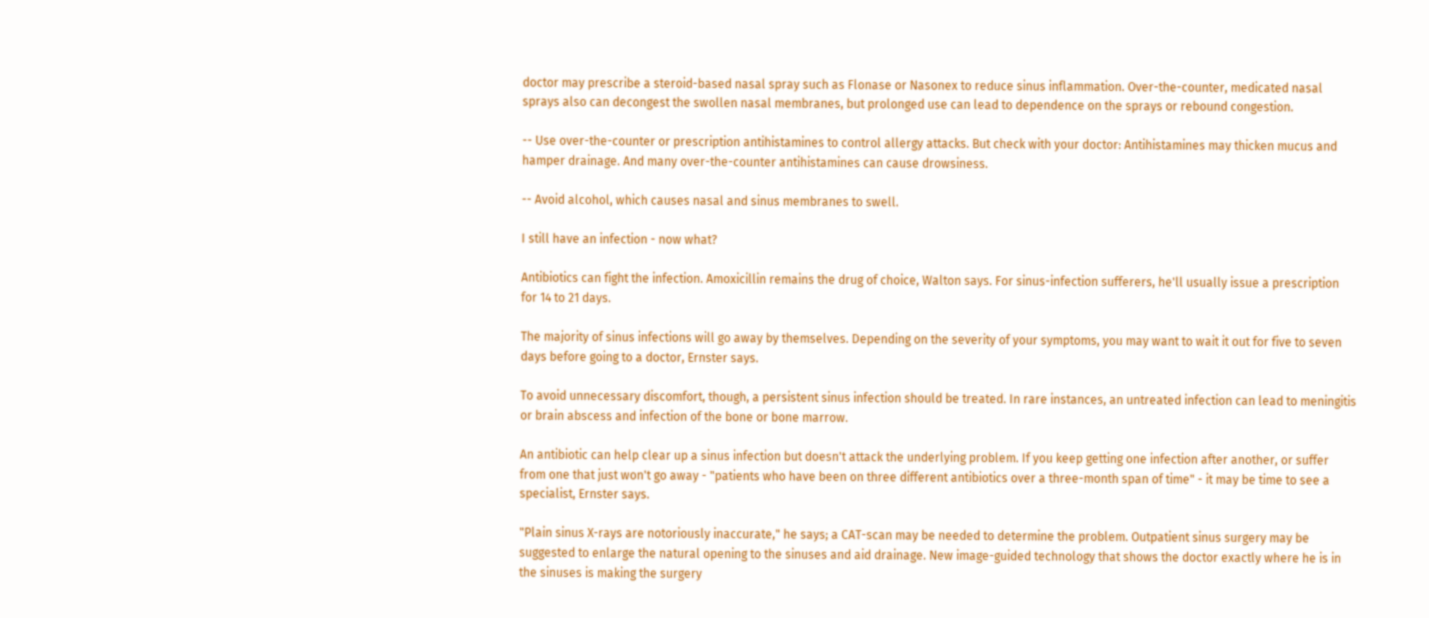doctor may prescribe a steroid-based nasal spray such as Flonase or Nasonex to reduce sinus inflammation. Over-the-counter, medicated nasal sprays also can decongest the swollen nasal membranes, but prolonged use can lead to dependence on the sprays or rebound congestion.

-- Use over-the-counter or prescription antihistamines to control allergy attacks. But check with your doctor: Antihistamines may thicken mucus and hamper drainage. And many over-the-counter antihistamines can cause drowsiness.

-- Avoid alcohol, which causes nasal and sinus membranes to swell.

I still have an infection - now what?

Antibiotics can fight the infection. Amoxicillin remains the drug of choice, Walton says. For sinus-infection sufferers, he'll usually issue a prescription for 14 to 21 days.

The majority of sinus infections will go away by themselves. Depending on the severity of your symptoms, you may want to wait it out for five to seven days before going to a doctor, Ernster says.

To avoid unnecessary discomfort, though, a persistent sinus infection should be treated. In rare instances, an untreated infection can lead to meningitis or brain abscess and infection of the bone or bone marrow.

An antibiotic can help clear up a sinus infection but doesn't attack the underlying problem. If you keep getting one infection after another, or suffer from one that just won't go away - "patients who have been on three different antibiotics over a three-month span of time" - it may be time to see a specialist, Ernster says.

"Plain sinus X-rays are notoriously inaccurate," he says; a CAT-scan may be needed to determine the problem. Outpatient sinus surgery may be suggested to enlarge the natural opening to the sinuses and aid drainage. New image-guided technology that shows the doctor exactly where he is in the sinuses is making the surgery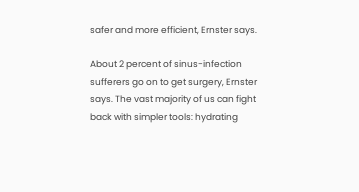safer and more efficient, Ernster says.

About 2 percent of sinus-infection sufferers go on to get surgery, Ernster says. The vast majority of us can fight back with simpler tools: hydrating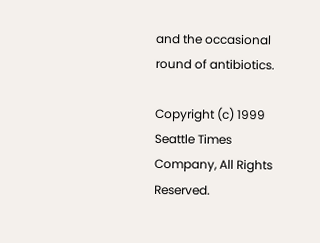and the occasional round of antibiotics.

Copyright (c) 1999 Seattle Times Company, All Rights Reserved.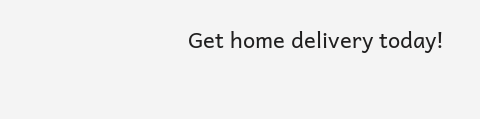Get home delivery today!